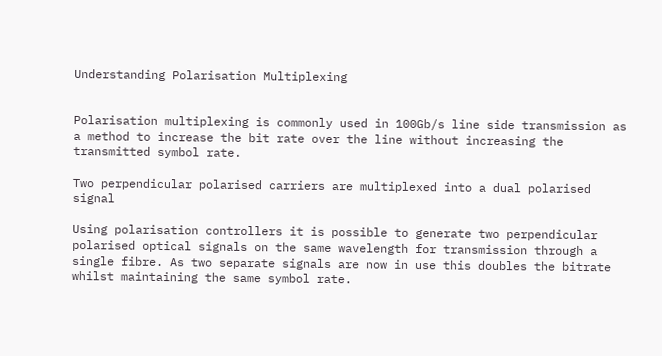Understanding Polarisation Multiplexing


Polarisation multiplexing is commonly used in 100Gb/s line side transmission as a method to increase the bit rate over the line without increasing the transmitted symbol rate.

Two perpendicular polarised carriers are multiplexed into a dual polarised signal

Using polarisation controllers it is possible to generate two perpendicular polarised optical signals on the same wavelength for transmission through a single fibre. As two separate signals are now in use this doubles the bitrate whilst maintaining the same symbol rate.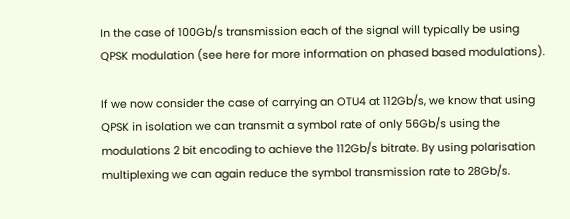In the case of 100Gb/s transmission each of the signal will typically be using QPSK modulation (see here for more information on phased based modulations).

If we now consider the case of carrying an OTU4 at 112Gb/s, we know that using QPSK in isolation we can transmit a symbol rate of only 56Gb/s using the modulations 2 bit encoding to achieve the 112Gb/s bitrate. By using polarisation multiplexing we can again reduce the symbol transmission rate to 28Gb/s.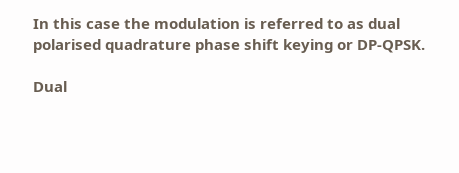In this case the modulation is referred to as dual polarised quadrature phase shift keying or DP-QPSK.

Dual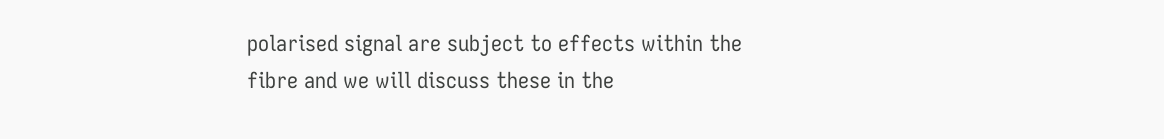polarised signal are subject to effects within the fibre and we will discuss these in the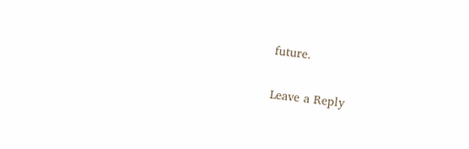future.

Leave a Reply